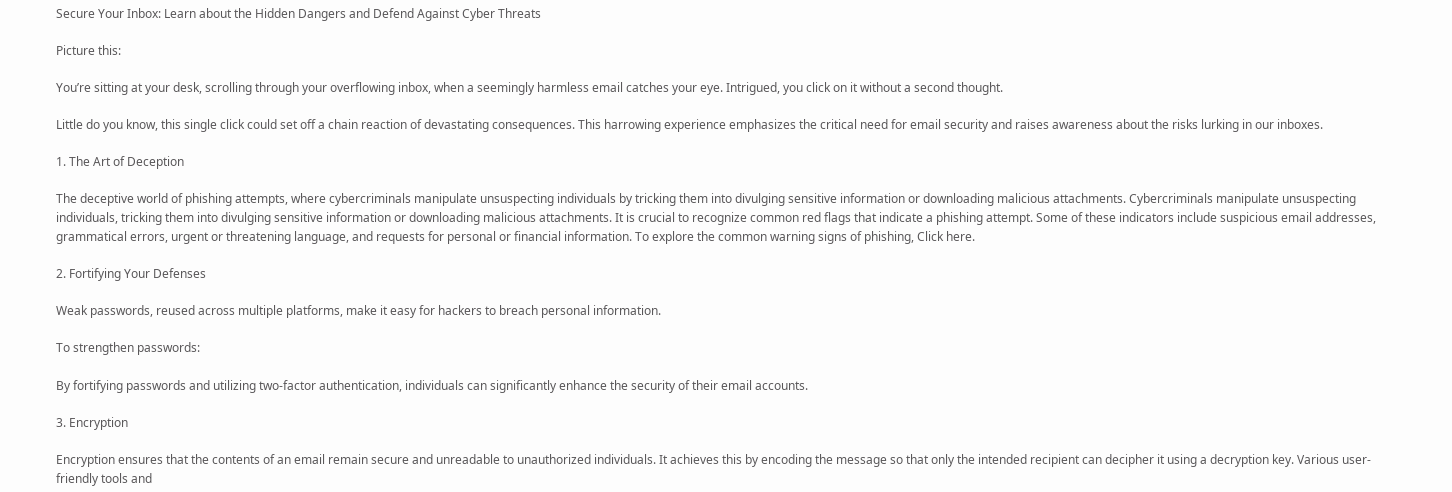Secure Your Inbox: Learn about the Hidden Dangers and Defend Against Cyber Threats

Picture this:

You’re sitting at your desk, scrolling through your overflowing inbox, when a seemingly harmless email catches your eye. Intrigued, you click on it without a second thought.

Little do you know, this single click could set off a chain reaction of devastating consequences. This harrowing experience emphasizes the critical need for email security and raises awareness about the risks lurking in our inboxes.

1. The Art of Deception

The deceptive world of phishing attempts, where cybercriminals manipulate unsuspecting individuals by tricking them into divulging sensitive information or downloading malicious attachments. Cybercriminals manipulate unsuspecting individuals, tricking them into divulging sensitive information or downloading malicious attachments. It is crucial to recognize common red flags that indicate a phishing attempt. Some of these indicators include suspicious email addresses, grammatical errors, urgent or threatening language, and requests for personal or financial information. To explore the common warning signs of phishing, Click here.

2. Fortifying Your Defenses

Weak passwords, reused across multiple platforms, make it easy for hackers to breach personal information.

To strengthen passwords:

By fortifying passwords and utilizing two-factor authentication, individuals can significantly enhance the security of their email accounts.

3. Encryption

Encryption ensures that the contents of an email remain secure and unreadable to unauthorized individuals. It achieves this by encoding the message so that only the intended recipient can decipher it using a decryption key. Various user-friendly tools and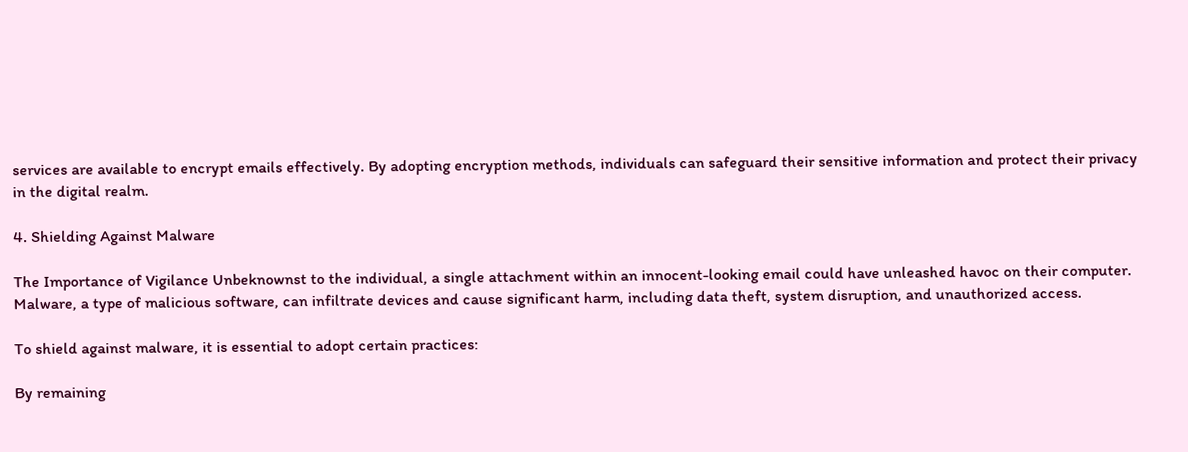services are available to encrypt emails effectively. By adopting encryption methods, individuals can safeguard their sensitive information and protect their privacy in the digital realm.

4. Shielding Against Malware

The Importance of Vigilance Unbeknownst to the individual, a single attachment within an innocent-looking email could have unleashed havoc on their computer. Malware, a type of malicious software, can infiltrate devices and cause significant harm, including data theft, system disruption, and unauthorized access.

To shield against malware, it is essential to adopt certain practices:

By remaining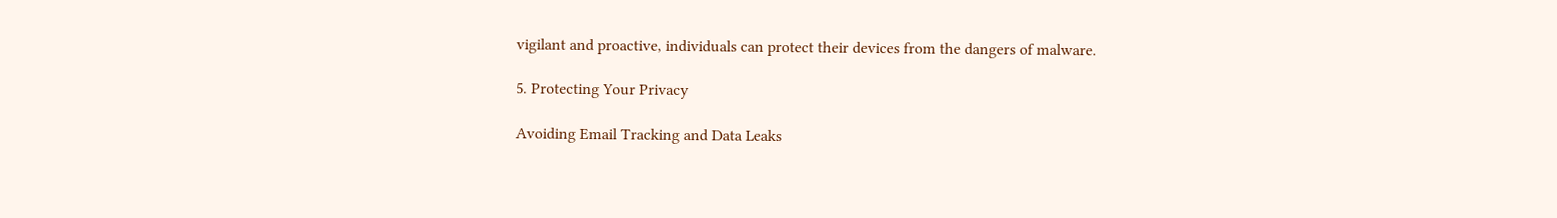vigilant and proactive, individuals can protect their devices from the dangers of malware.

5. Protecting Your Privacy

Avoiding Email Tracking and Data Leaks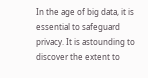In the age of big data, it is essential to safeguard privacy. It is astounding to discover the extent to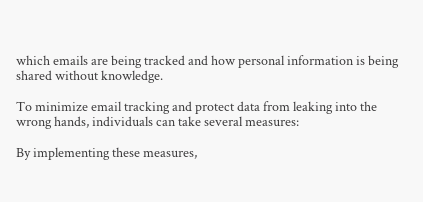which emails are being tracked and how personal information is being shared without knowledge.

To minimize email tracking and protect data from leaking into the wrong hands, individuals can take several measures:

By implementing these measures,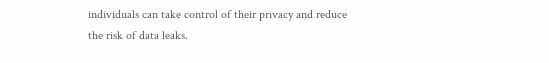individuals can take control of their privacy and reduce the risk of data leaks.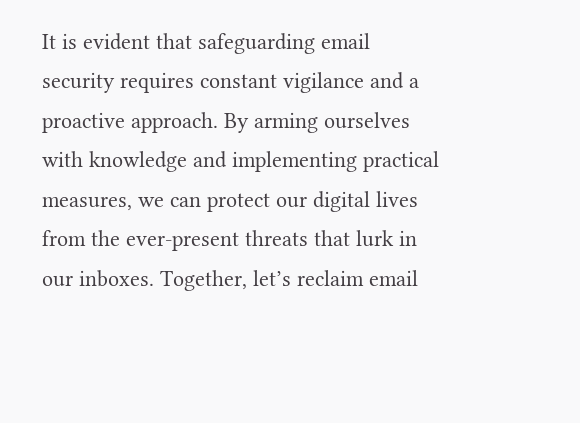It is evident that safeguarding email security requires constant vigilance and a proactive approach. By arming ourselves with knowledge and implementing practical measures, we can protect our digital lives from the ever-present threats that lurk in our inboxes. Together, let’s reclaim email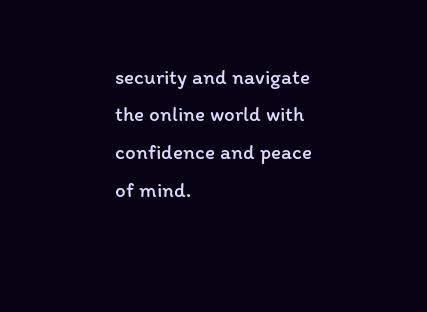security and navigate the online world with confidence and peace of mind.